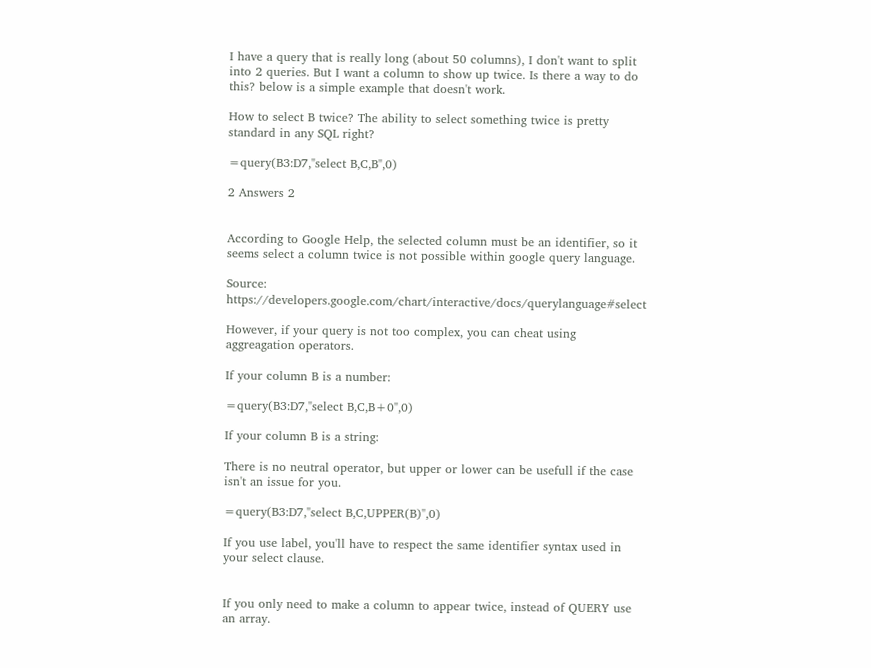I have a query that is really long (about 50 columns), I don't want to split into 2 queries. But I want a column to show up twice. Is there a way to do this? below is a simple example that doesn't work.

How to select B twice? The ability to select something twice is pretty standard in any SQL right?

=query(B3:D7,"select B,C,B",0)

2 Answers 2


According to Google Help, the selected column must be an identifier, so it seems select a column twice is not possible within google query language.

Source: https://developers.google.com/chart/interactive/docs/querylanguage#select

However, if your query is not too complex, you can cheat using aggreagation operators.

If your column B is a number:

=query(B3:D7,"select B,C,B+0",0)

If your column B is a string:

There is no neutral operator, but upper or lower can be usefull if the case isn't an issue for you.

=query(B3:D7,"select B,C,UPPER(B)",0)

If you use label, you'll have to respect the same identifier syntax used in your select clause.


If you only need to make a column to appear twice, instead of QUERY use an array.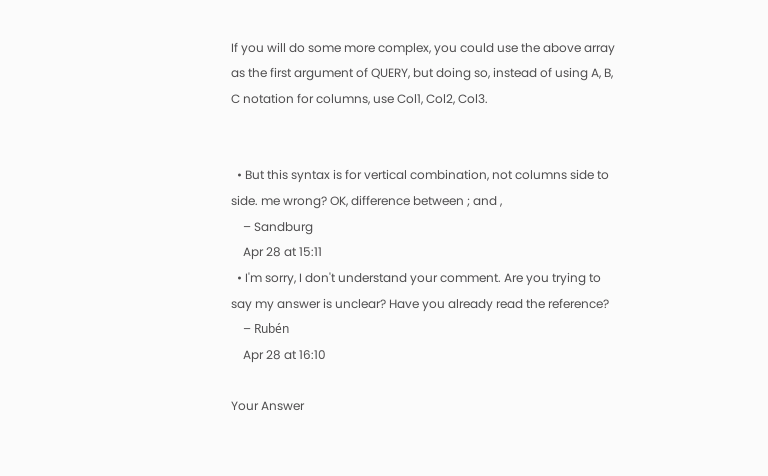If you will do some more complex, you could use the above array as the first argument of QUERY, but doing so, instead of using A, B, C notation for columns, use Col1, Col2, Col3.


  • But this syntax is for vertical combination, not columns side to side. me wrong? OK, difference between ; and ,
    – Sandburg
    Apr 28 at 15:11
  • I'm sorry, I don't understand your comment. Are you trying to say my answer is unclear? Have you already read the reference?
    – Rubén
    Apr 28 at 16:10

Your Answer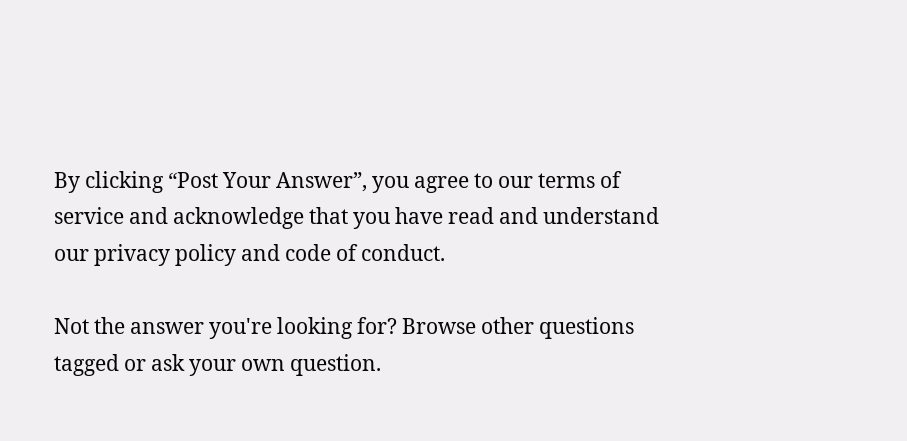By clicking “Post Your Answer”, you agree to our terms of service and acknowledge that you have read and understand our privacy policy and code of conduct.

Not the answer you're looking for? Browse other questions tagged or ask your own question.